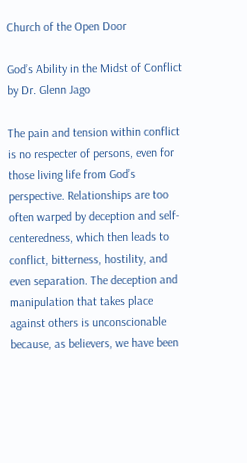Church of the Open Door

God’s Ability in the Midst of Conflict by Dr. Glenn Jago

The pain and tension within conflict is no respecter of persons, even for those living life from God’s perspective. Relationships are too often warped by deception and self-centeredness, which then leads to conflict, bitterness, hostility, and even separation. The deception and manipulation that takes place against others is unconscionable because, as believers, we have been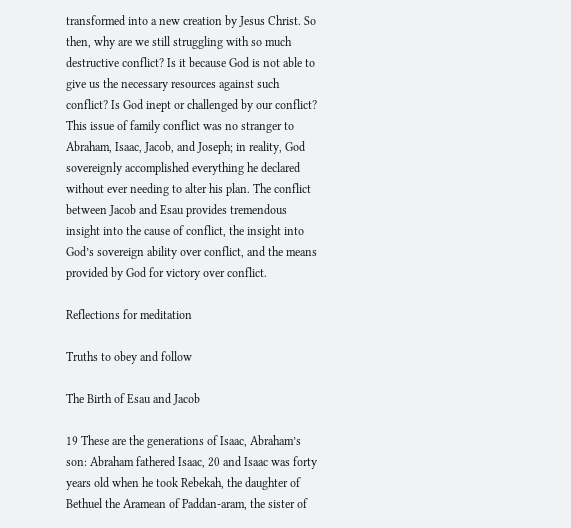transformed into a new creation by Jesus Christ. So then, why are we still struggling with so much destructive conflict? Is it because God is not able to give us the necessary resources against such conflict? Is God inept or challenged by our conflict?
This issue of family conflict was no stranger to Abraham, Isaac, Jacob, and Joseph; in reality, God sovereignly accomplished everything he declared without ever needing to alter his plan. The conflict between Jacob and Esau provides tremendous insight into the cause of conflict, the insight into God’s sovereign ability over conflict, and the means provided by God for victory over conflict.

Reflections for meditation

Truths to obey and follow

The Birth of Esau and Jacob

19 These are the generations of Isaac, Abraham’s son: Abraham fathered Isaac, 20 and Isaac was forty years old when he took Rebekah, the daughter of Bethuel the Aramean of Paddan-aram, the sister of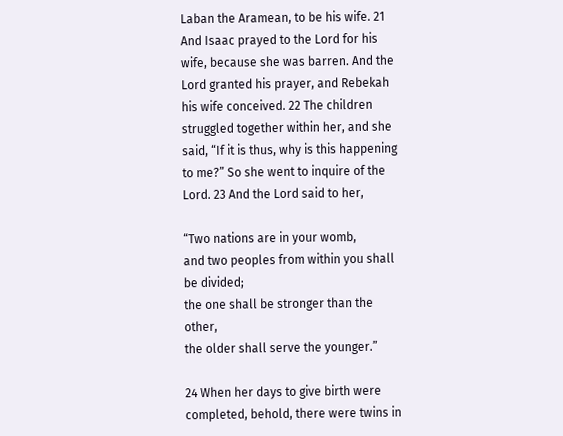Laban the Aramean, to be his wife. 21 And Isaac prayed to the Lord for his wife, because she was barren. And the Lord granted his prayer, and Rebekah his wife conceived. 22 The children struggled together within her, and she said, “If it is thus, why is this happening to me?” So she went to inquire of the Lord. 23 And the Lord said to her,

“Two nations are in your womb,
and two peoples from within you shall be divided;
the one shall be stronger than the other,
the older shall serve the younger.”

24 When her days to give birth were completed, behold, there were twins in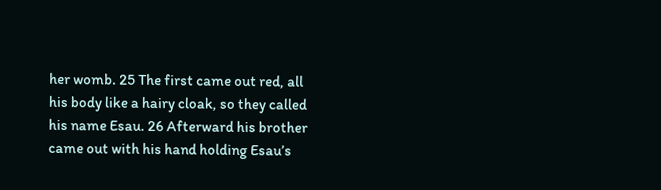her womb. 25 The first came out red, all his body like a hairy cloak, so they called his name Esau. 26 Afterward his brother came out with his hand holding Esau’s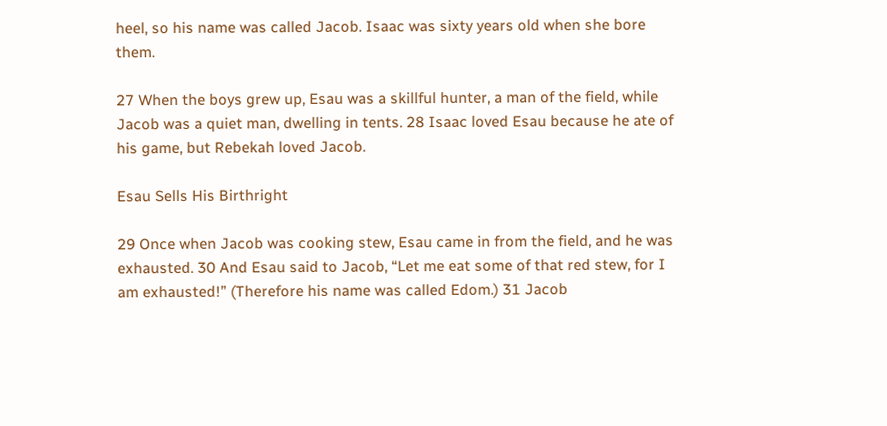heel, so his name was called Jacob. Isaac was sixty years old when she bore them.

27 When the boys grew up, Esau was a skillful hunter, a man of the field, while Jacob was a quiet man, dwelling in tents. 28 Isaac loved Esau because he ate of his game, but Rebekah loved Jacob.

Esau Sells His Birthright

29 Once when Jacob was cooking stew, Esau came in from the field, and he was exhausted. 30 And Esau said to Jacob, “Let me eat some of that red stew, for I am exhausted!” (Therefore his name was called Edom.) 31 Jacob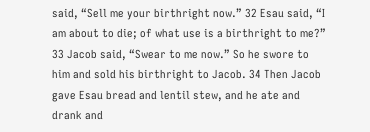said, “Sell me your birthright now.” 32 Esau said, “I am about to die; of what use is a birthright to me?” 33 Jacob said, “Swear to me now.” So he swore to him and sold his birthright to Jacob. 34 Then Jacob gave Esau bread and lentil stew, and he ate and drank and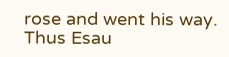rose and went his way. Thus Esau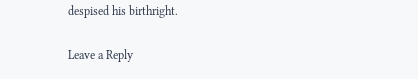despised his birthright.

Leave a Reply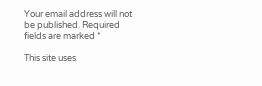Your email address will not be published. Required fields are marked *

This site uses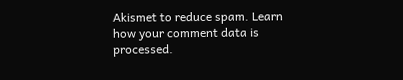Akismet to reduce spam. Learn how your comment data is processed.